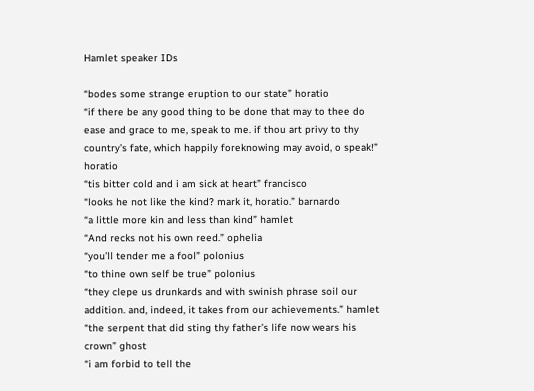Hamlet speaker IDs

“bodes some strange eruption to our state” horatio
“if there be any good thing to be done that may to thee do ease and grace to me, speak to me. if thou art privy to thy country’s fate, which happily foreknowing may avoid, o speak!” horatio
“tis bitter cold and i am sick at heart” francisco
“looks he not like the kind? mark it, horatio.” barnardo
“a little more kin and less than kind” hamlet
“And recks not his own reed.” ophelia
“you’ll tender me a fool” polonius
“to thine own self be true” polonius
“they clepe us drunkards and with swinish phrase soil our addition. and, indeed, it takes from our achievements.” hamlet
“the serpent that did sting thy father’s life now wears his crown” ghost
“i am forbid to tell the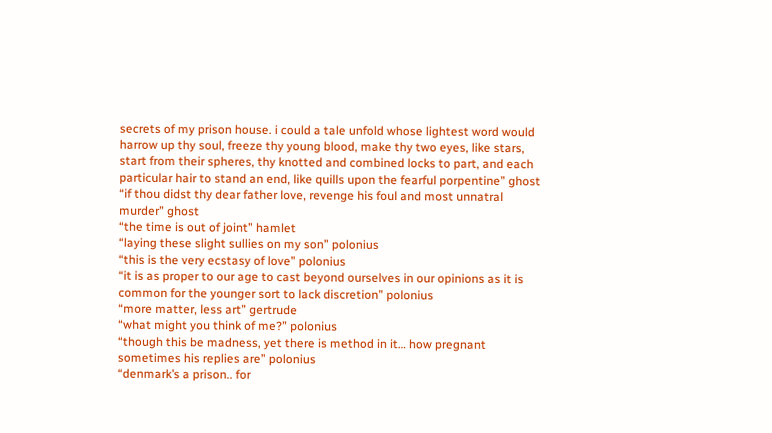secrets of my prison house. i could a tale unfold whose lightest word would harrow up thy soul, freeze thy young blood, make thy two eyes, like stars, start from their spheres, thy knotted and combined locks to part, and each particular hair to stand an end, like quills upon the fearful porpentine” ghost
“if thou didst thy dear father love, revenge his foul and most unnatral murder” ghost
“the time is out of joint” hamlet
“laying these slight sullies on my son” polonius
“this is the very ecstasy of love” polonius
“it is as proper to our age to cast beyond ourselves in our opinions as it is common for the younger sort to lack discretion” polonius
“more matter, less art” gertrude
“what might you think of me?” polonius
“though this be madness, yet there is method in it… how pregnant sometimes his replies are” polonius
“denmark’s a prison.. for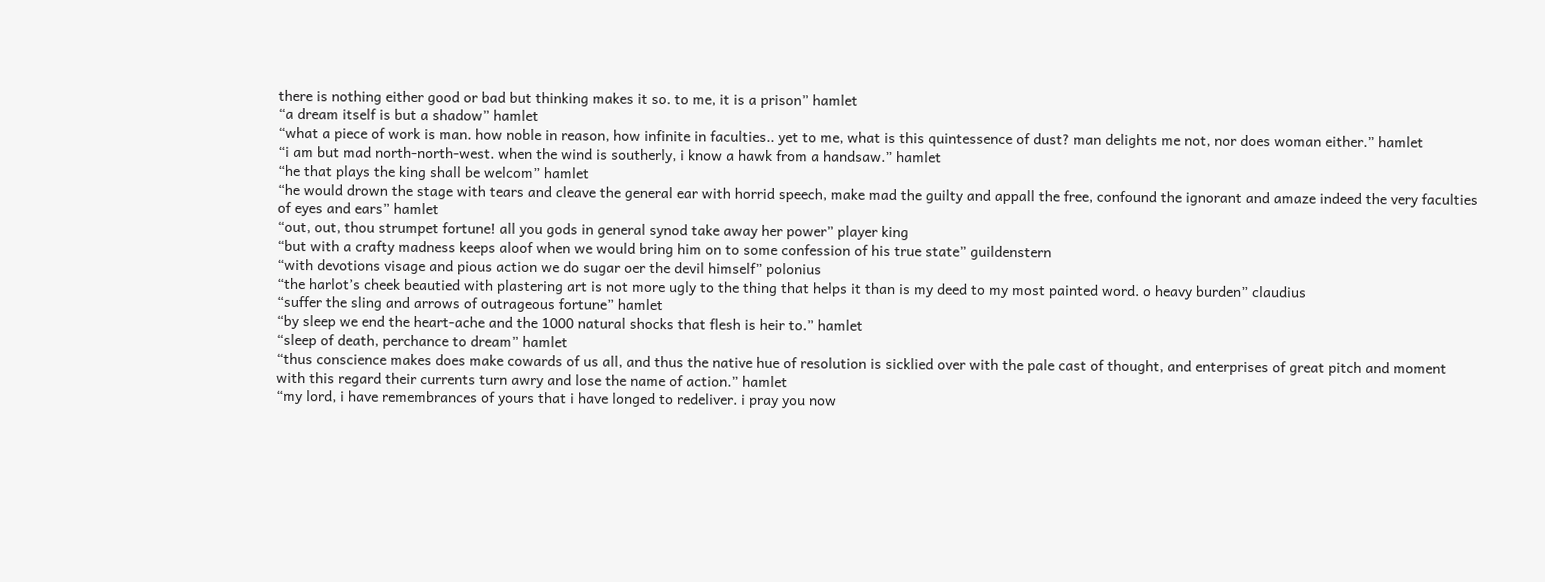there is nothing either good or bad but thinking makes it so. to me, it is a prison” hamlet
“a dream itself is but a shadow” hamlet
“what a piece of work is man. how noble in reason, how infinite in faculties.. yet to me, what is this quintessence of dust? man delights me not, nor does woman either.” hamlet
“i am but mad north-north-west. when the wind is southerly, i know a hawk from a handsaw.” hamlet
“he that plays the king shall be welcom” hamlet
“he would drown the stage with tears and cleave the general ear with horrid speech, make mad the guilty and appall the free, confound the ignorant and amaze indeed the very faculties of eyes and ears” hamlet
“out, out, thou strumpet fortune! all you gods in general synod take away her power” player king
“but with a crafty madness keeps aloof when we would bring him on to some confession of his true state” guildenstern
“with devotions visage and pious action we do sugar oer the devil himself” polonius
“the harlot’s cheek beautied with plastering art is not more ugly to the thing that helps it than is my deed to my most painted word. o heavy burden” claudius
“suffer the sling and arrows of outrageous fortune” hamlet
“by sleep we end the heart-ache and the 1000 natural shocks that flesh is heir to.” hamlet
“sleep of death, perchance to dream” hamlet
“thus conscience makes does make cowards of us all, and thus the native hue of resolution is sicklied over with the pale cast of thought, and enterprises of great pitch and moment with this regard their currents turn awry and lose the name of action.” hamlet
“my lord, i have remembrances of yours that i have longed to redeliver. i pray you now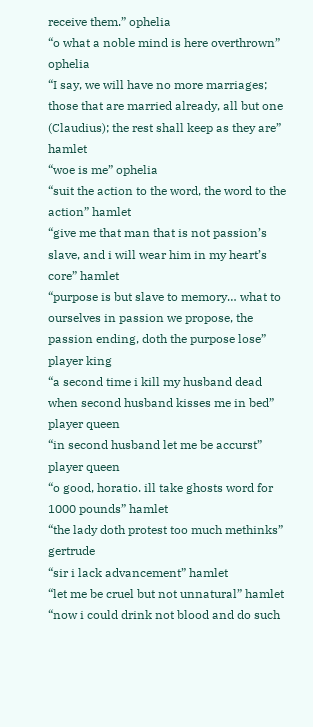receive them.” ophelia
“o what a noble mind is here overthrown” ophelia
“I say, we will have no more marriages; those that are married already, all but one (Claudius); the rest shall keep as they are” hamlet
“woe is me” ophelia
“suit the action to the word, the word to the action” hamlet
“give me that man that is not passion’s slave, and i will wear him in my heart’s core” hamlet
“purpose is but slave to memory… what to ourselves in passion we propose, the passion ending, doth the purpose lose” player king
“a second time i kill my husband dead when second husband kisses me in bed” player queen
“in second husband let me be accurst” player queen
“o good, horatio. ill take ghosts word for 1000 pounds” hamlet
“the lady doth protest too much methinks” gertrude
“sir i lack advancement” hamlet
“let me be cruel but not unnatural” hamlet
“now i could drink not blood and do such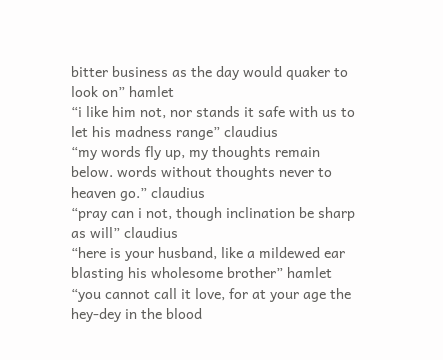bitter business as the day would quaker to look on” hamlet
“i like him not, nor stands it safe with us to let his madness range” claudius
“my words fly up, my thoughts remain below. words without thoughts never to heaven go.” claudius
“pray can i not, though inclination be sharp as will” claudius
“here is your husband, like a mildewed ear blasting his wholesome brother” hamlet
“you cannot call it love, for at your age the hey-dey in the blood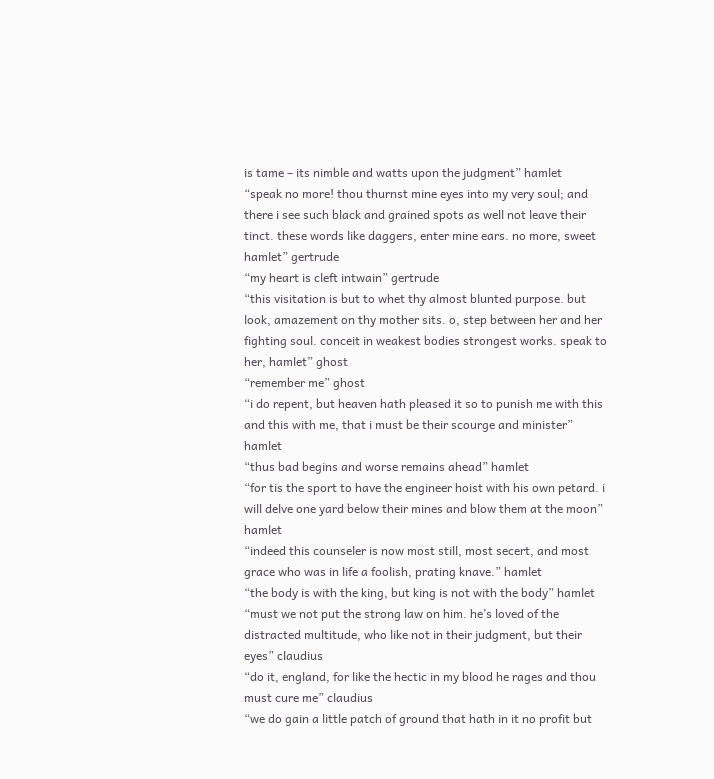is tame – its nimble and watts upon the judgment” hamlet
“speak no more! thou thurnst mine eyes into my very soul; and there i see such black and grained spots as well not leave their tinct. these words like daggers, enter mine ears. no more, sweet hamlet” gertrude
“my heart is cleft intwain” gertrude
“this visitation is but to whet thy almost blunted purpose. but look, amazement on thy mother sits. o, step between her and her fighting soul. conceit in weakest bodies strongest works. speak to her, hamlet” ghost
“remember me” ghost
“i do repent, but heaven hath pleased it so to punish me with this and this with me, that i must be their scourge and minister” hamlet
“thus bad begins and worse remains ahead” hamlet
“for tis the sport to have the engineer hoist with his own petard. i will delve one yard below their mines and blow them at the moon” hamlet
“indeed this counseler is now most still, most secert, and most grace who was in life a foolish, prating knave.” hamlet
“the body is with the king, but king is not with the body” hamlet
“must we not put the strong law on him. he’s loved of the distracted multitude, who like not in their judgment, but their eyes” claudius
“do it, england, for like the hectic in my blood he rages and thou must cure me” claudius
“we do gain a little patch of ground that hath in it no profit but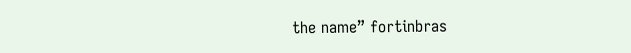the name” fortinbras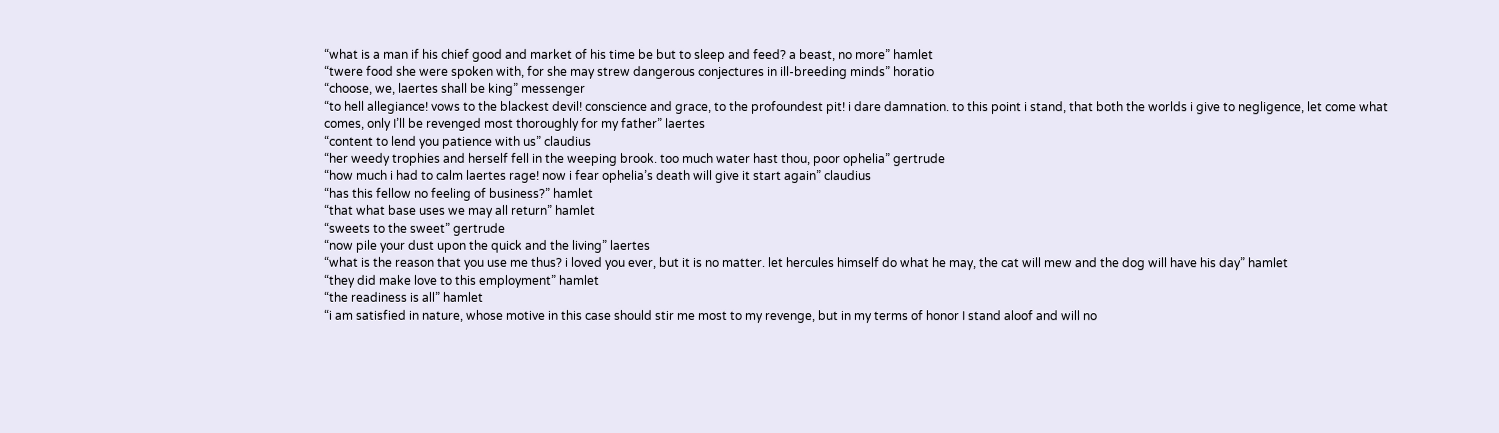“what is a man if his chief good and market of his time be but to sleep and feed? a beast, no more” hamlet
“twere food she were spoken with, for she may strew dangerous conjectures in ill-breeding minds” horatio
“choose, we, laertes shall be king” messenger
“to hell allegiance! vows to the blackest devil! conscience and grace, to the profoundest pit! i dare damnation. to this point i stand, that both the worlds i give to negligence, let come what comes, only I’ll be revenged most thoroughly for my father” laertes
“content to lend you patience with us” claudius
“her weedy trophies and herself fell in the weeping brook. too much water hast thou, poor ophelia” gertrude
“how much i had to calm laertes rage! now i fear ophelia’s death will give it start again” claudius
“has this fellow no feeling of business?” hamlet
“that what base uses we may all return” hamlet
“sweets to the sweet” gertrude
“now pile your dust upon the quick and the living” laertes
“what is the reason that you use me thus? i loved you ever, but it is no matter. let hercules himself do what he may, the cat will mew and the dog will have his day” hamlet
“they did make love to this employment” hamlet
“the readiness is all” hamlet
“i am satisfied in nature, whose motive in this case should stir me most to my revenge, but in my terms of honor I stand aloof and will no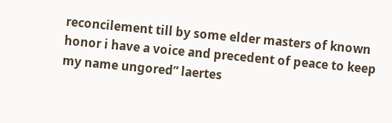reconcilement till by some elder masters of known honor i have a voice and precedent of peace to keep my name ungored” laertes